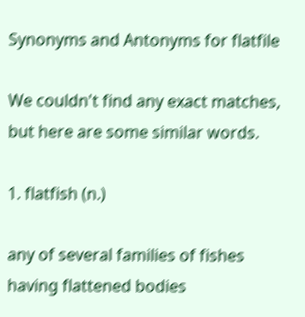Synonyms and Antonyms for flatfile

We couldn't find any exact matches, but here are some similar words.

1. flatfish (n.)

any of several families of fishes having flattened bodies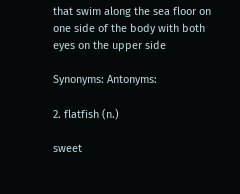that swim along the sea floor on one side of the body with both eyes on the upper side

Synonyms: Antonyms:

2. flatfish (n.)

sweet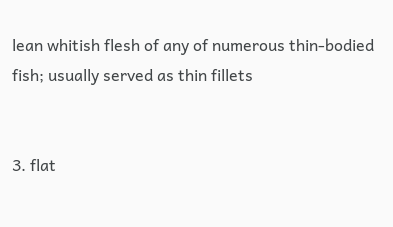lean whitish flesh of any of numerous thin-bodied fish; usually served as thin fillets


3. flat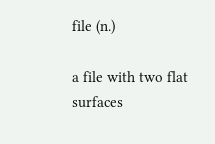file (n.)

a file with two flat surfaces